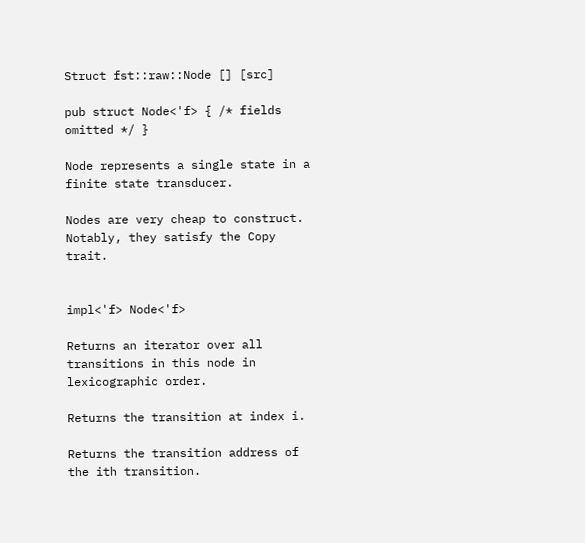Struct fst::raw::Node [] [src]

pub struct Node<'f> { /* fields omitted */ }

Node represents a single state in a finite state transducer.

Nodes are very cheap to construct. Notably, they satisfy the Copy trait.


impl<'f> Node<'f>

Returns an iterator over all transitions in this node in lexicographic order.

Returns the transition at index i.

Returns the transition address of the ith transition.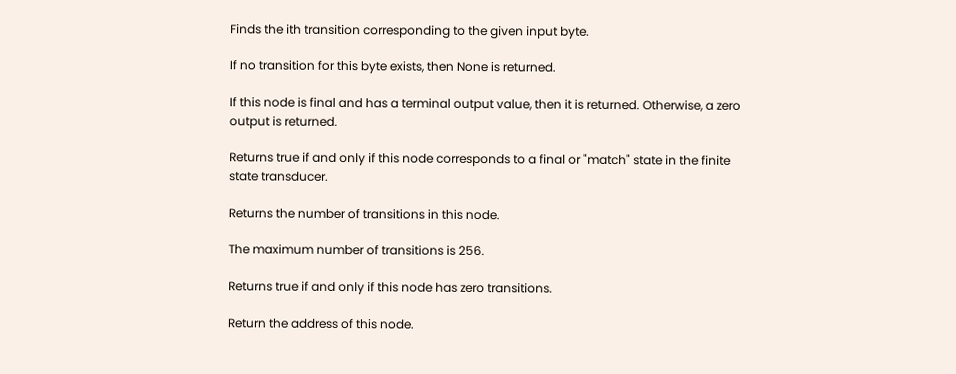Finds the ith transition corresponding to the given input byte.

If no transition for this byte exists, then None is returned.

If this node is final and has a terminal output value, then it is returned. Otherwise, a zero output is returned.

Returns true if and only if this node corresponds to a final or "match" state in the finite state transducer.

Returns the number of transitions in this node.

The maximum number of transitions is 256.

Returns true if and only if this node has zero transitions.

Return the address of this node.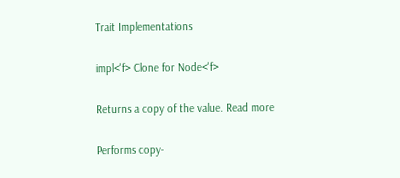Trait Implementations

impl<'f> Clone for Node<'f>

Returns a copy of the value. Read more

Performs copy-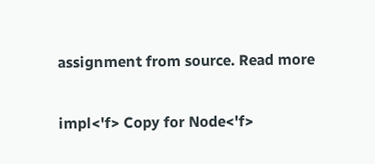assignment from source. Read more

impl<'f> Copy for Node<'f>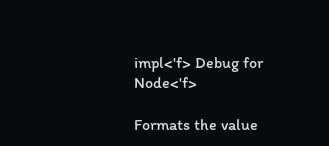impl<'f> Debug for Node<'f>

Formats the value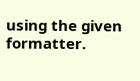using the given formatter.